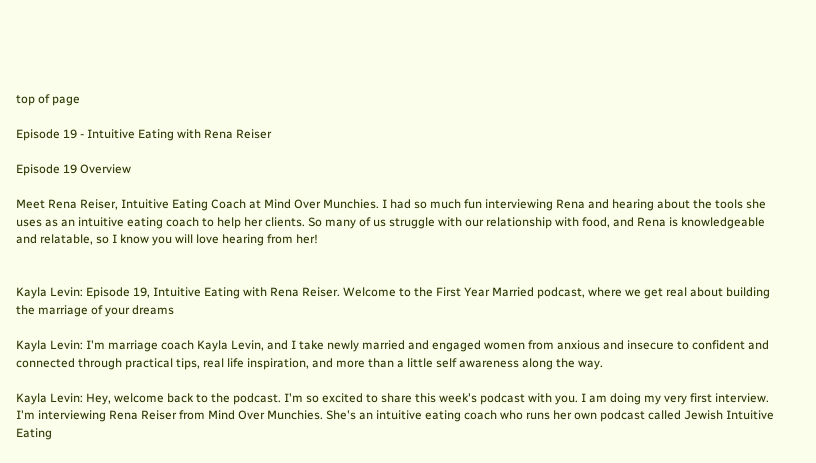top of page

Episode 19 - Intuitive Eating with Rena Reiser

Episode 19 Overview

Meet Rena Reiser, Intuitive Eating Coach at Mind Over Munchies. I had so much fun interviewing Rena and hearing about the tools she uses as an intuitive eating coach to help her clients. So many of us struggle with our relationship with food, and Rena is knowledgeable and relatable, so I know you will love hearing from her!


Kayla Levin: Episode 19, Intuitive Eating with Rena Reiser. Welcome to the First Year Married podcast, where we get real about building the marriage of your dreams

Kayla Levin: I'm marriage coach Kayla Levin, and I take newly married and engaged women from anxious and insecure to confident and connected through practical tips, real life inspiration, and more than a little self awareness along the way.

Kayla Levin: Hey, welcome back to the podcast. I'm so excited to share this week's podcast with you. I am doing my very first interview. I'm interviewing Rena Reiser from Mind Over Munchies. She's an intuitive eating coach who runs her own podcast called Jewish Intuitive Eating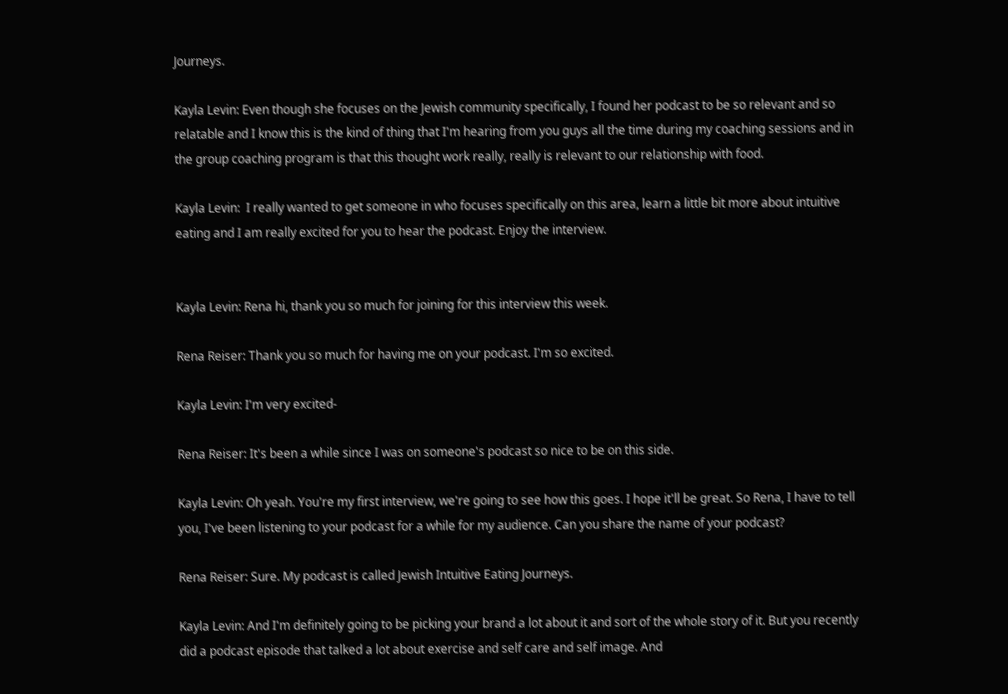Journeys.

Kayla Levin: Even though she focuses on the Jewish community specifically, I found her podcast to be so relevant and so relatable and I know this is the kind of thing that I'm hearing from you guys all the time during my coaching sessions and in the group coaching program is that this thought work really, really is relevant to our relationship with food.

Kayla Levin:  I really wanted to get someone in who focuses specifically on this area, learn a little bit more about intuitive eating and I am really excited for you to hear the podcast. Enjoy the interview.


Kayla Levin: Rena hi, thank you so much for joining for this interview this week.

Rena Reiser: Thank you so much for having me on your podcast. I'm so excited.

Kayla Levin: I'm very excited-

Rena Reiser: It's been a while since I was on someone's podcast so nice to be on this side.

Kayla Levin: Oh yeah. You're my first interview, we're going to see how this goes. I hope it'll be great. So Rena, I have to tell you, I've been listening to your podcast for a while for my audience. Can you share the name of your podcast?

Rena Reiser: Sure. My podcast is called Jewish Intuitive Eating Journeys.

Kayla Levin: And I'm definitely going to be picking your brand a lot about it and sort of the whole story of it. But you recently did a podcast episode that talked a lot about exercise and self care and self image. And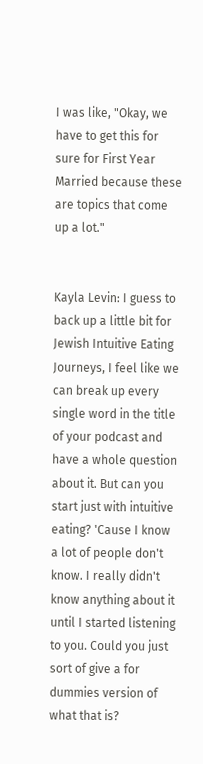I was like, "Okay, we have to get this for sure for First Year Married because these are topics that come up a lot."


Kayla Levin: I guess to back up a little bit for Jewish Intuitive Eating Journeys, I feel like we can break up every single word in the title of your podcast and have a whole question about it. But can you start just with intuitive eating? 'Cause I know a lot of people don't know. I really didn't know anything about it until I started listening to you. Could you just sort of give a for dummies version of what that is?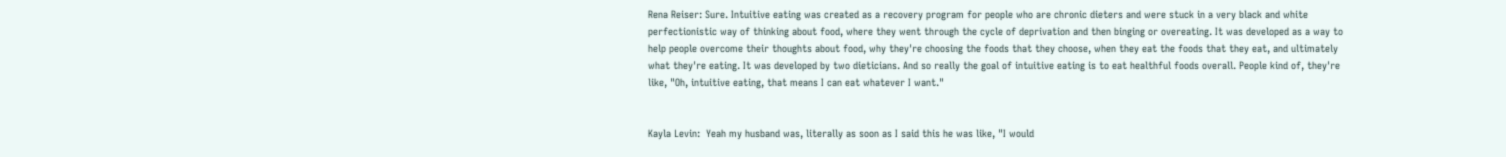Rena Reiser: Sure. Intuitive eating was created as a recovery program for people who are chronic dieters and were stuck in a very black and white perfectionistic way of thinking about food, where they went through the cycle of deprivation and then binging or overeating. It was developed as a way to help people overcome their thoughts about food, why they're choosing the foods that they choose, when they eat the foods that they eat, and ultimately what they're eating. It was developed by two dieticians. And so really the goal of intuitive eating is to eat healthful foods overall. People kind of, they're like, "Oh, intuitive eating, that means I can eat whatever I want."


Kayla Levin:  Yeah my husband was, literally as soon as I said this he was like, "I would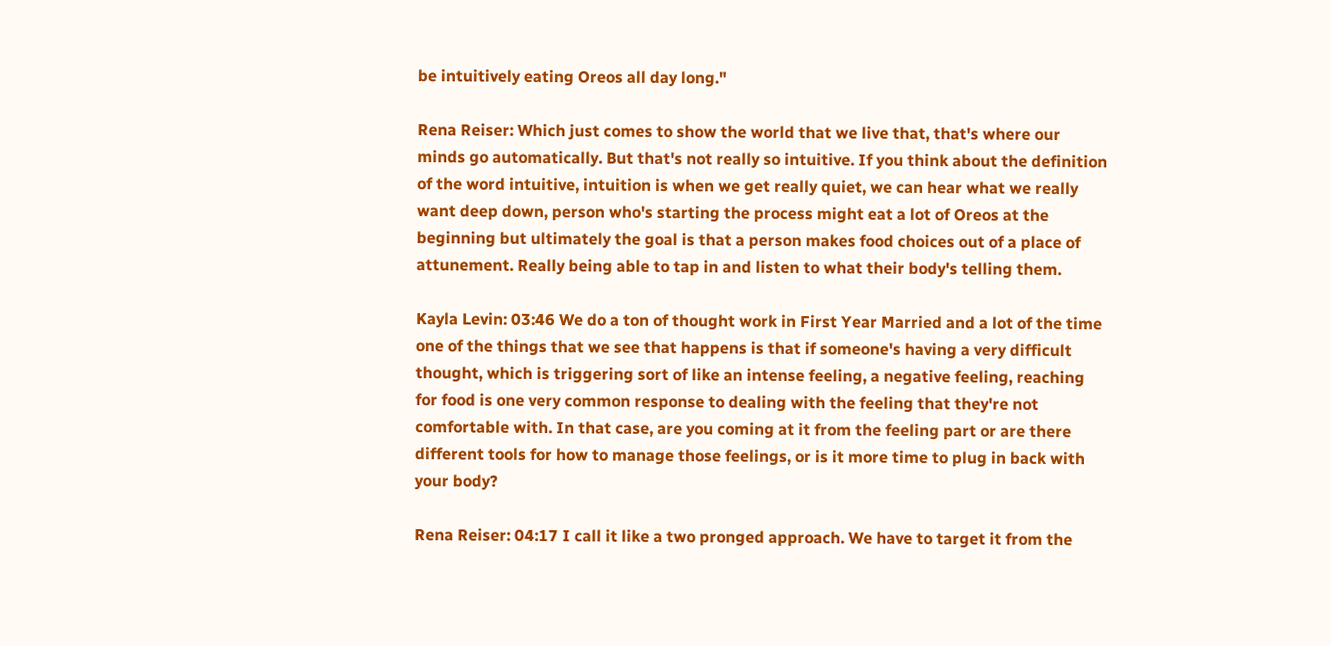be intuitively eating Oreos all day long."

Rena Reiser: Which just comes to show the world that we live that, that's where our minds go automatically. But that's not really so intuitive. If you think about the definition of the word intuitive, intuition is when we get really quiet, we can hear what we really want deep down, person who's starting the process might eat a lot of Oreos at the beginning but ultimately the goal is that a person makes food choices out of a place of attunement. Really being able to tap in and listen to what their body's telling them.

Kayla Levin: 03:46 We do a ton of thought work in First Year Married and a lot of the time one of the things that we see that happens is that if someone's having a very difficult thought, which is triggering sort of like an intense feeling, a negative feeling, reaching for food is one very common response to dealing with the feeling that they're not comfortable with. In that case, are you coming at it from the feeling part or are there different tools for how to manage those feelings, or is it more time to plug in back with your body?

Rena Reiser: 04:17 I call it like a two pronged approach. We have to target it from the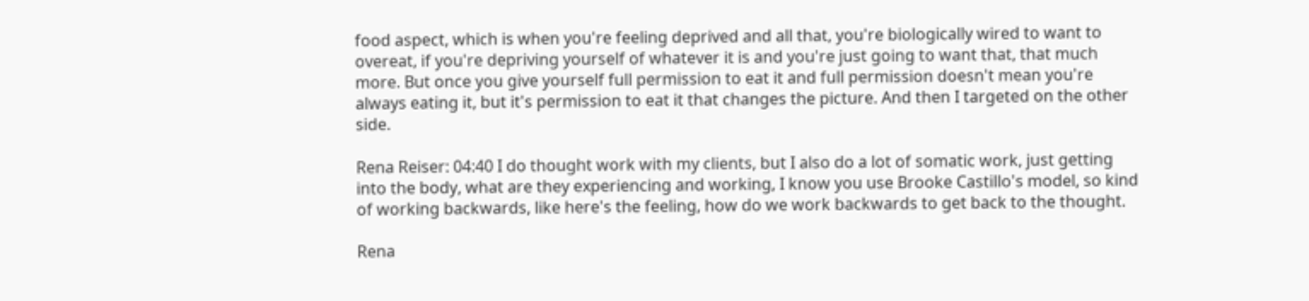food aspect, which is when you're feeling deprived and all that, you're biologically wired to want to overeat, if you're depriving yourself of whatever it is and you're just going to want that, that much more. But once you give yourself full permission to eat it and full permission doesn't mean you're always eating it, but it's permission to eat it that changes the picture. And then I targeted on the other side.

Rena Reiser: 04:40 I do thought work with my clients, but I also do a lot of somatic work, just getting into the body, what are they experiencing and working, I know you use Brooke Castillo's model, so kind of working backwards, like here's the feeling, how do we work backwards to get back to the thought.

Rena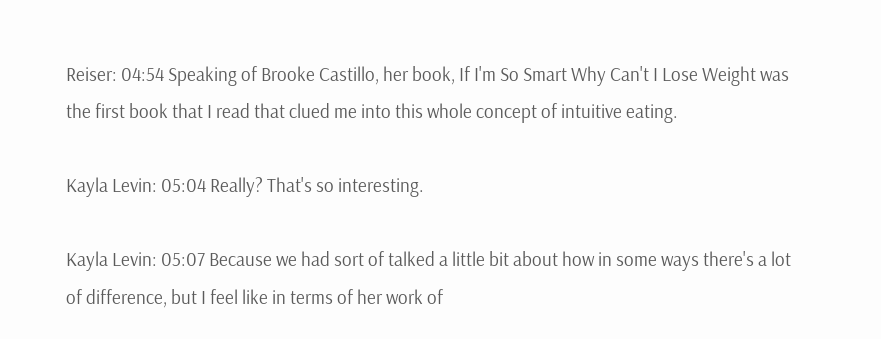Reiser: 04:54 Speaking of Brooke Castillo, her book, If I'm So Smart Why Can't I Lose Weight was the first book that I read that clued me into this whole concept of intuitive eating.

Kayla Levin: 05:04 Really? That's so interesting.

Kayla Levin: 05:07 Because we had sort of talked a little bit about how in some ways there's a lot of difference, but I feel like in terms of her work of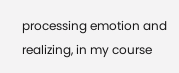processing emotion and realizing, in my course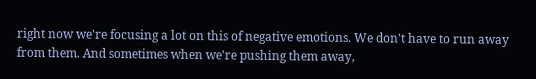right now we're focusing a lot on this of negative emotions. We don't have to run away from them. And sometimes when we're pushing them away,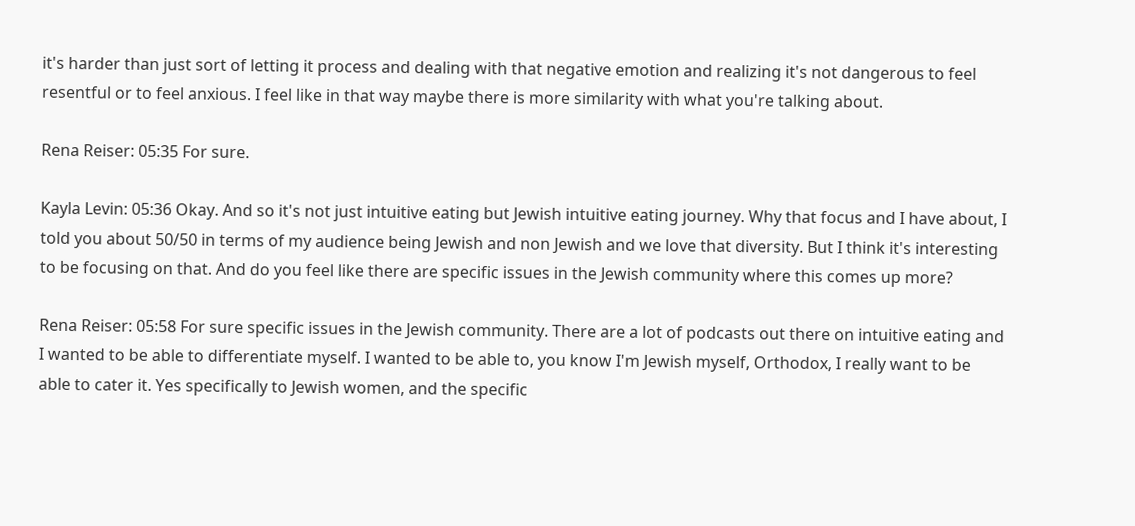it's harder than just sort of letting it process and dealing with that negative emotion and realizing it's not dangerous to feel resentful or to feel anxious. I feel like in that way maybe there is more similarity with what you're talking about.

Rena Reiser: 05:35 For sure.

Kayla Levin: 05:36 Okay. And so it's not just intuitive eating but Jewish intuitive eating journey. Why that focus and I have about, I told you about 50/50 in terms of my audience being Jewish and non Jewish and we love that diversity. But I think it's interesting to be focusing on that. And do you feel like there are specific issues in the Jewish community where this comes up more?

Rena Reiser: 05:58 For sure specific issues in the Jewish community. There are a lot of podcasts out there on intuitive eating and I wanted to be able to differentiate myself. I wanted to be able to, you know I'm Jewish myself, Orthodox, I really want to be able to cater it. Yes specifically to Jewish women, and the specific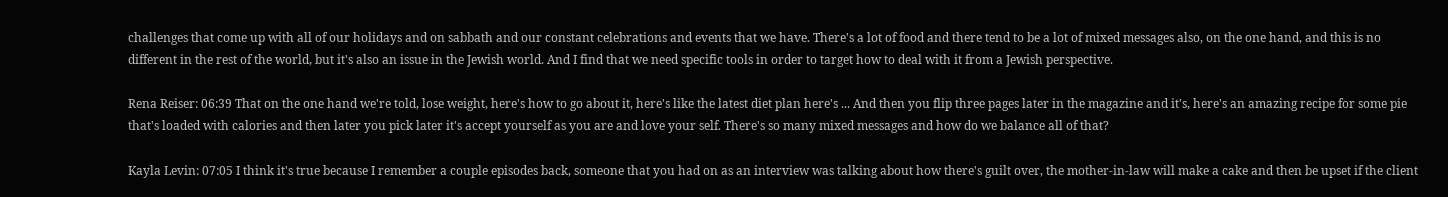challenges that come up with all of our holidays and on sabbath and our constant celebrations and events that we have. There's a lot of food and there tend to be a lot of mixed messages also, on the one hand, and this is no different in the rest of the world, but it's also an issue in the Jewish world. And I find that we need specific tools in order to target how to deal with it from a Jewish perspective.

Rena Reiser: 06:39 That on the one hand we're told, lose weight, here's how to go about it, here's like the latest diet plan here's ... And then you flip three pages later in the magazine and it's, here's an amazing recipe for some pie that's loaded with calories and then later you pick later it's accept yourself as you are and love your self. There's so many mixed messages and how do we balance all of that?

Kayla Levin: 07:05 I think it's true because I remember a couple episodes back, someone that you had on as an interview was talking about how there's guilt over, the mother-in-law will make a cake and then be upset if the client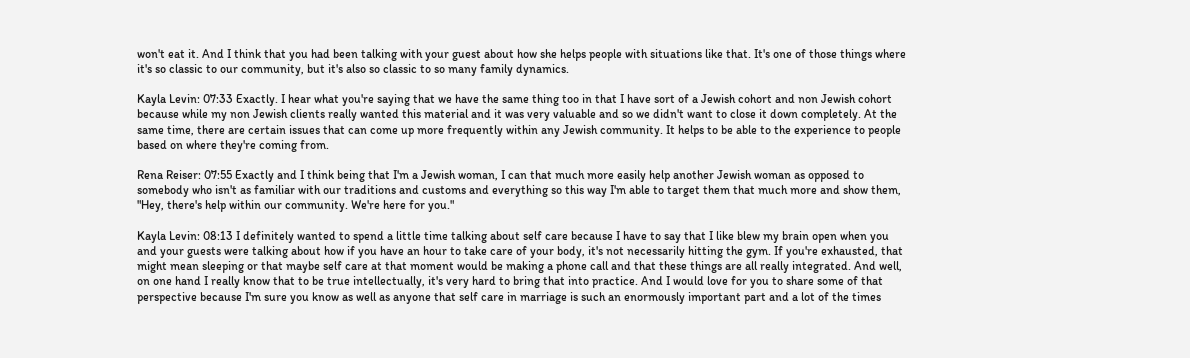won't eat it. And I think that you had been talking with your guest about how she helps people with situations like that. It's one of those things where it's so classic to our community, but it's also so classic to so many family dynamics.

Kayla Levin: 07:33 Exactly. I hear what you're saying that we have the same thing too in that I have sort of a Jewish cohort and non Jewish cohort because while my non Jewish clients really wanted this material and it was very valuable and so we didn't want to close it down completely. At the same time, there are certain issues that can come up more frequently within any Jewish community. It helps to be able to the experience to people based on where they're coming from.

Rena Reiser: 07:55 Exactly and I think being that I'm a Jewish woman, I can that much more easily help another Jewish woman as opposed to somebody who isn't as familiar with our traditions and customs and everything so this way I'm able to target them that much more and show them, "Hey, there's help within our community. We're here for you."

Kayla Levin: 08:13 I definitely wanted to spend a little time talking about self care because I have to say that I like blew my brain open when you and your guests were talking about how if you have an hour to take care of your body, it's not necessarily hitting the gym. If you're exhausted, that might mean sleeping or that maybe self care at that moment would be making a phone call and that these things are all really integrated. And well, on one hand I really know that to be true intellectually, it's very hard to bring that into practice. And I would love for you to share some of that perspective because I'm sure you know as well as anyone that self care in marriage is such an enormously important part and a lot of the times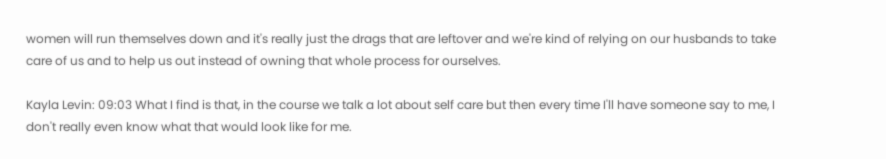women will run themselves down and it's really just the drags that are leftover and we're kind of relying on our husbands to take care of us and to help us out instead of owning that whole process for ourselves.

Kayla Levin: 09:03 What I find is that, in the course we talk a lot about self care but then every time I'll have someone say to me, I don't really even know what that would look like for me.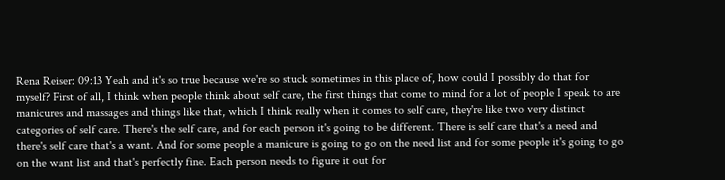Rena Reiser: 09:13 Yeah and it's so true because we're so stuck sometimes in this place of, how could I possibly do that for myself? First of all, I think when people think about self care, the first things that come to mind for a lot of people I speak to are manicures and massages and things like that, which I think really when it comes to self care, they're like two very distinct categories of self care. There's the self care, and for each person it's going to be different. There is self care that's a need and there's self care that's a want. And for some people a manicure is going to go on the need list and for some people it's going to go on the want list and that's perfectly fine. Each person needs to figure it out for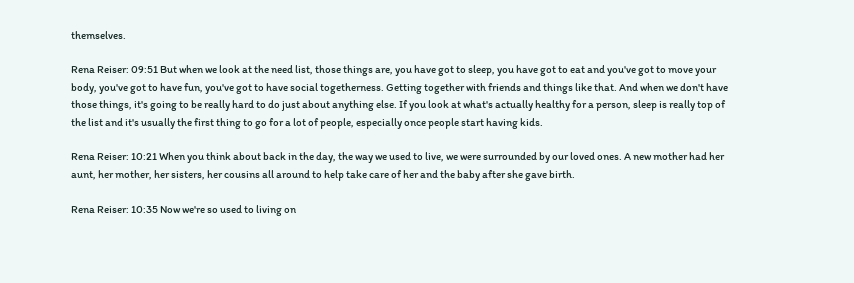themselves.

Rena Reiser: 09:51 But when we look at the need list, those things are, you have got to sleep, you have got to eat and you've got to move your body, you've got to have fun, you've got to have social togetherness. Getting together with friends and things like that. And when we don't have those things, it's going to be really hard to do just about anything else. If you look at what's actually healthy for a person, sleep is really top of the list and it's usually the first thing to go for a lot of people, especially once people start having kids.

Rena Reiser: 10:21 When you think about back in the day, the way we used to live, we were surrounded by our loved ones. A new mother had her aunt, her mother, her sisters, her cousins all around to help take care of her and the baby after she gave birth.

Rena Reiser: 10:35 Now we're so used to living on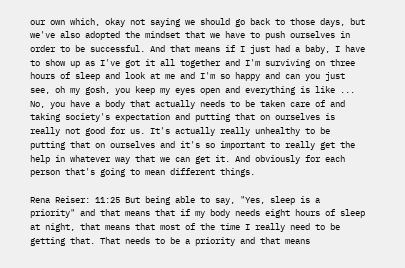our own which, okay not saying we should go back to those days, but we've also adopted the mindset that we have to push ourselves in order to be successful. And that means if I just had a baby, I have to show up as I've got it all together and I'm surviving on three hours of sleep and look at me and I'm so happy and can you just see, oh my gosh, you keep my eyes open and everything is like ... No, you have a body that actually needs to be taken care of and taking society's expectation and putting that on ourselves is really not good for us. It's actually really unhealthy to be putting that on ourselves and it's so important to really get the help in whatever way that we can get it. And obviously for each person that's going to mean different things.

Rena Reiser: 11:25 But being able to say, "Yes, sleep is a priority" and that means that if my body needs eight hours of sleep at night, that means that most of the time I really need to be getting that. That needs to be a priority and that means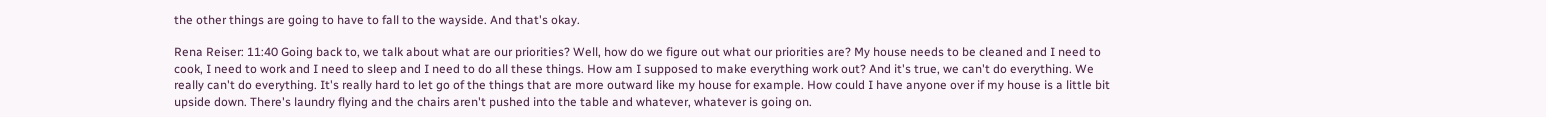the other things are going to have to fall to the wayside. And that's okay.

Rena Reiser: 11:40 Going back to, we talk about what are our priorities? Well, how do we figure out what our priorities are? My house needs to be cleaned and I need to cook, I need to work and I need to sleep and I need to do all these things. How am I supposed to make everything work out? And it's true, we can't do everything. We really can't do everything. It's really hard to let go of the things that are more outward like my house for example. How could I have anyone over if my house is a little bit upside down. There's laundry flying and the chairs aren't pushed into the table and whatever, whatever is going on.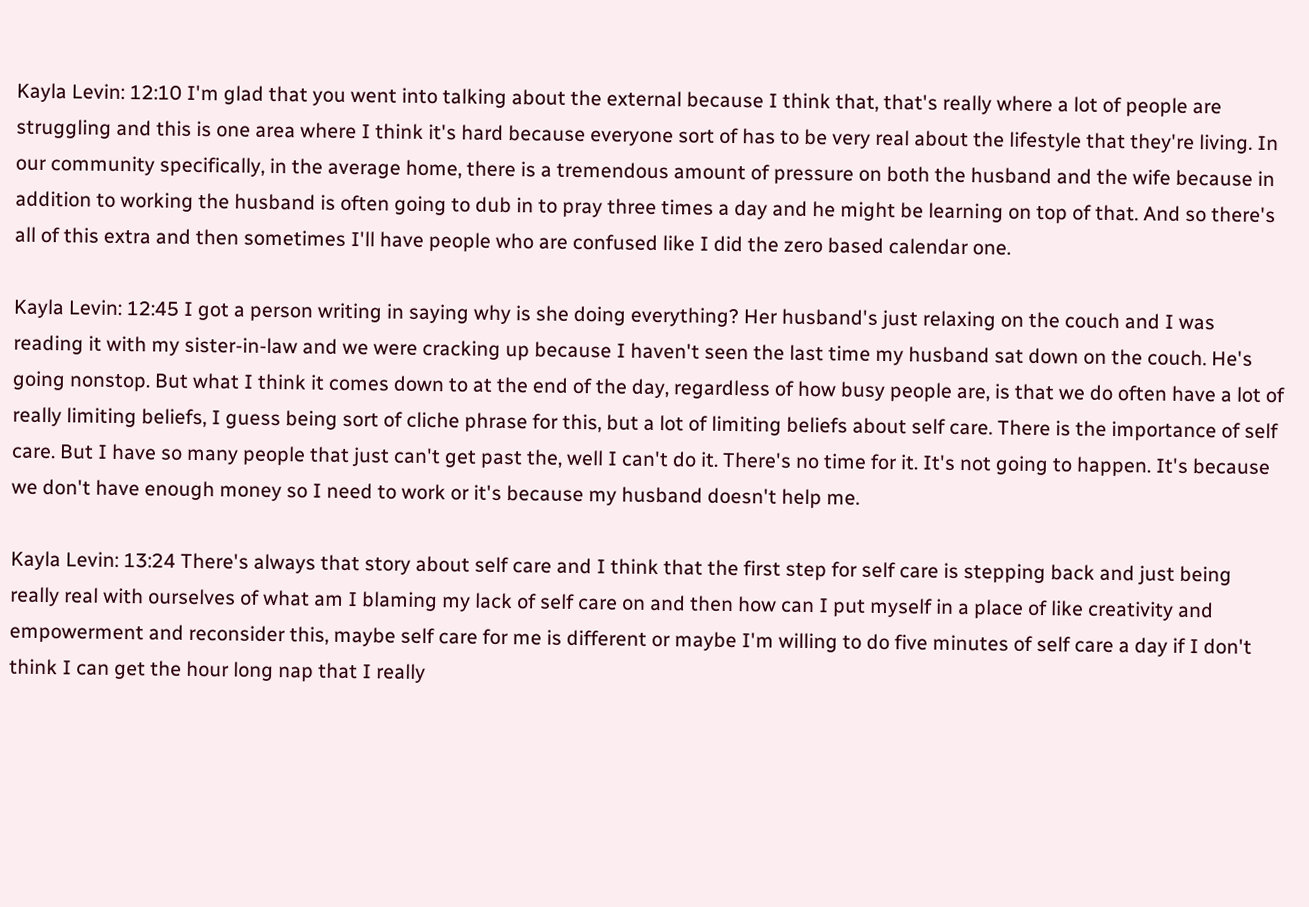Kayla Levin: 12:10 I'm glad that you went into talking about the external because I think that, that's really where a lot of people are struggling and this is one area where I think it's hard because everyone sort of has to be very real about the lifestyle that they're living. In our community specifically, in the average home, there is a tremendous amount of pressure on both the husband and the wife because in addition to working the husband is often going to dub in to pray three times a day and he might be learning on top of that. And so there's all of this extra and then sometimes I'll have people who are confused like I did the zero based calendar one.

Kayla Levin: 12:45 I got a person writing in saying why is she doing everything? Her husband's just relaxing on the couch and I was reading it with my sister-in-law and we were cracking up because I haven't seen the last time my husband sat down on the couch. He's going nonstop. But what I think it comes down to at the end of the day, regardless of how busy people are, is that we do often have a lot of really limiting beliefs, I guess being sort of cliche phrase for this, but a lot of limiting beliefs about self care. There is the importance of self care. But I have so many people that just can't get past the, well I can't do it. There's no time for it. It's not going to happen. It's because we don't have enough money so I need to work or it's because my husband doesn't help me.

Kayla Levin: 13:24 There's always that story about self care and I think that the first step for self care is stepping back and just being really real with ourselves of what am I blaming my lack of self care on and then how can I put myself in a place of like creativity and empowerment and reconsider this, maybe self care for me is different or maybe I'm willing to do five minutes of self care a day if I don't think I can get the hour long nap that I really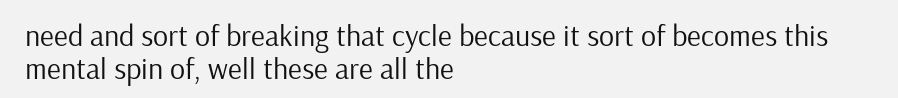need and sort of breaking that cycle because it sort of becomes this mental spin of, well these are all the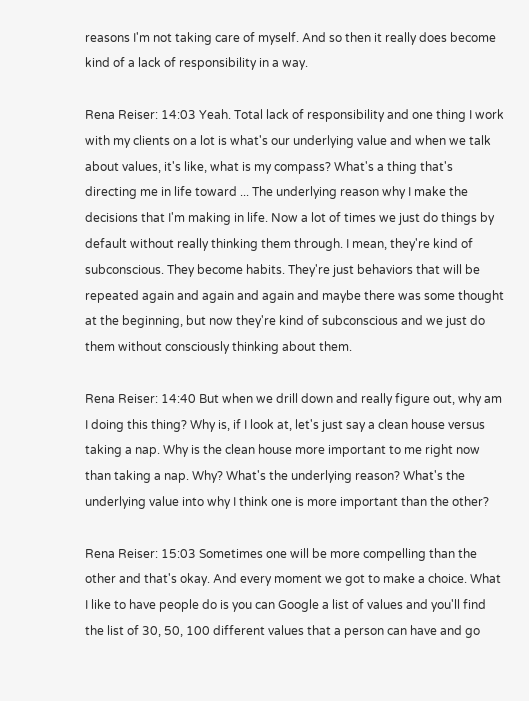reasons I'm not taking care of myself. And so then it really does become kind of a lack of responsibility in a way.

Rena Reiser: 14:03 Yeah. Total lack of responsibility and one thing I work with my clients on a lot is what's our underlying value and when we talk about values, it's like, what is my compass? What's a thing that's directing me in life toward ... The underlying reason why I make the decisions that I'm making in life. Now a lot of times we just do things by default without really thinking them through. I mean, they're kind of subconscious. They become habits. They're just behaviors that will be repeated again and again and again and maybe there was some thought at the beginning, but now they're kind of subconscious and we just do them without consciously thinking about them.

Rena Reiser: 14:40 But when we drill down and really figure out, why am I doing this thing? Why is, if I look at, let's just say a clean house versus taking a nap. Why is the clean house more important to me right now than taking a nap. Why? What's the underlying reason? What's the underlying value into why I think one is more important than the other?

Rena Reiser: 15:03 Sometimes one will be more compelling than the other and that's okay. And every moment we got to make a choice. What I like to have people do is you can Google a list of values and you'll find the list of 30, 50, 100 different values that a person can have and go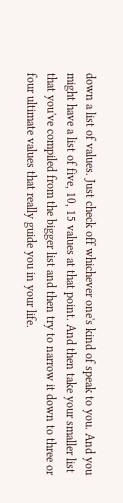down a list of values. Just check off whichever one's kind of speak to you. And you might have a list of five, 10, 15 values at that point. And then take your smaller list that you've compiled from the bigger list and then try to narrow it down to three or four ultimate values that really guide you in your life.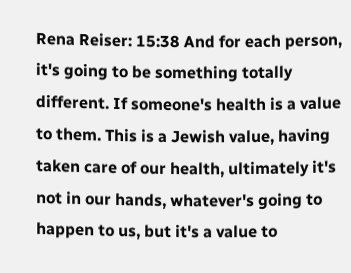Rena Reiser: 15:38 And for each person, it's going to be something totally different. If someone's health is a value to them. This is a Jewish value, having taken care of our health, ultimately it's not in our hands, whatever's going to happen to us, but it's a value to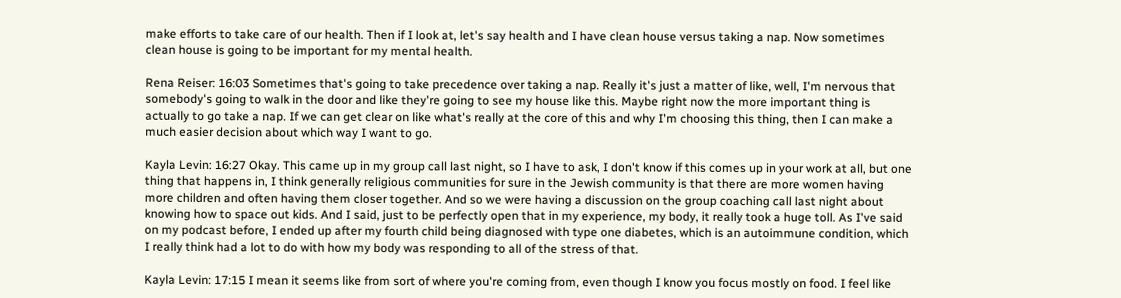make efforts to take care of our health. Then if I look at, let's say health and I have clean house versus taking a nap. Now sometimes clean house is going to be important for my mental health.

Rena Reiser: 16:03 Sometimes that's going to take precedence over taking a nap. Really it's just a matter of like, well, I'm nervous that somebody's going to walk in the door and like they're going to see my house like this. Maybe right now the more important thing is actually to go take a nap. If we can get clear on like what's really at the core of this and why I'm choosing this thing, then I can make a much easier decision about which way I want to go.

Kayla Levin: 16:27 Okay. This came up in my group call last night, so I have to ask, I don't know if this comes up in your work at all, but one thing that happens in, I think generally religious communities for sure in the Jewish community is that there are more women having more children and often having them closer together. And so we were having a discussion on the group coaching call last night about knowing how to space out kids. And I said, just to be perfectly open that in my experience, my body, it really took a huge toll. As I've said on my podcast before, I ended up after my fourth child being diagnosed with type one diabetes, which is an autoimmune condition, which I really think had a lot to do with how my body was responding to all of the stress of that.

Kayla Levin: 17:15 I mean it seems like from sort of where you're coming from, even though I know you focus mostly on food. I feel like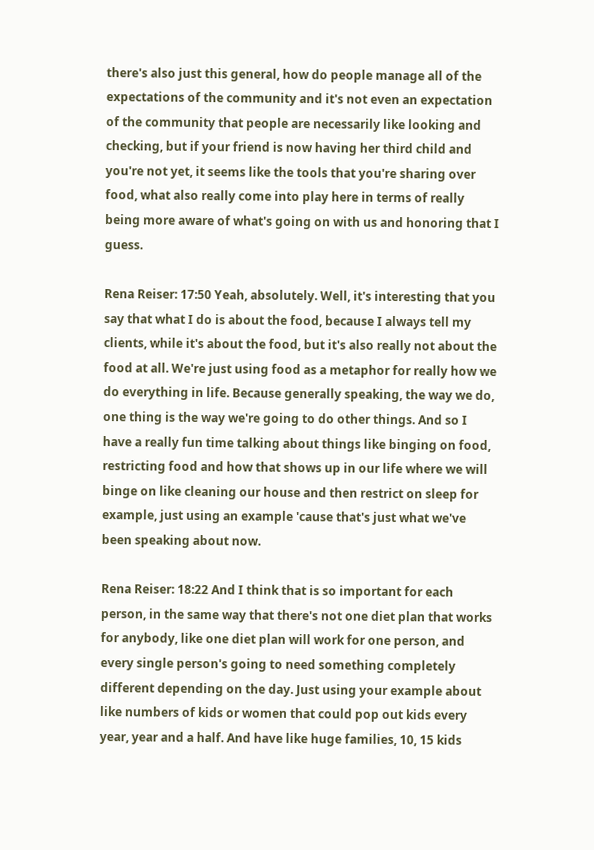there's also just this general, how do people manage all of the expectations of the community and it's not even an expectation of the community that people are necessarily like looking and checking, but if your friend is now having her third child and you're not yet, it seems like the tools that you're sharing over food, what also really come into play here in terms of really being more aware of what's going on with us and honoring that I guess.

Rena Reiser: 17:50 Yeah, absolutely. Well, it's interesting that you say that what I do is about the food, because I always tell my clients, while it's about the food, but it's also really not about the food at all. We're just using food as a metaphor for really how we do everything in life. Because generally speaking, the way we do, one thing is the way we're going to do other things. And so I have a really fun time talking about things like binging on food, restricting food and how that shows up in our life where we will binge on like cleaning our house and then restrict on sleep for example, just using an example 'cause that's just what we've been speaking about now.

Rena Reiser: 18:22 And I think that is so important for each person, in the same way that there's not one diet plan that works for anybody, like one diet plan will work for one person, and every single person's going to need something completely different depending on the day. Just using your example about like numbers of kids or women that could pop out kids every year, year and a half. And have like huge families, 10, 15 kids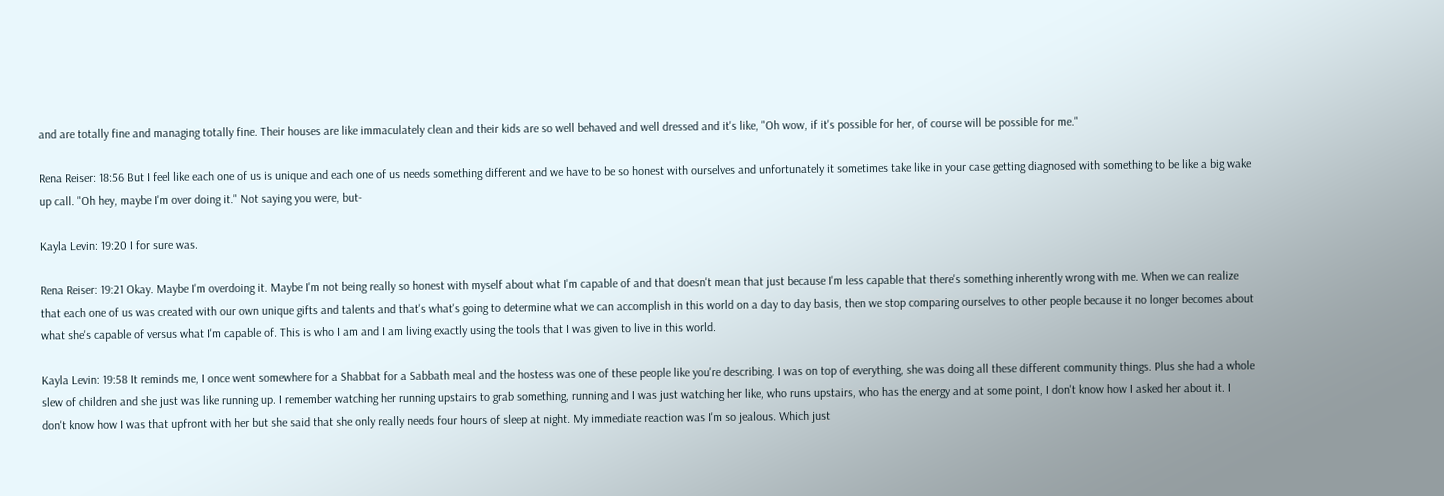and are totally fine and managing totally fine. Their houses are like immaculately clean and their kids are so well behaved and well dressed and it's like, "Oh wow, if it's possible for her, of course will be possible for me."

Rena Reiser: 18:56 But I feel like each one of us is unique and each one of us needs something different and we have to be so honest with ourselves and unfortunately it sometimes take like in your case getting diagnosed with something to be like a big wake up call. "Oh hey, maybe I'm over doing it." Not saying you were, but-

Kayla Levin: 19:20 I for sure was.

Rena Reiser: 19:21 Okay. Maybe I'm overdoing it. Maybe I'm not being really so honest with myself about what I'm capable of and that doesn't mean that just because I'm less capable that there's something inherently wrong with me. When we can realize that each one of us was created with our own unique gifts and talents and that's what's going to determine what we can accomplish in this world on a day to day basis, then we stop comparing ourselves to other people because it no longer becomes about what she's capable of versus what I'm capable of. This is who I am and I am living exactly using the tools that I was given to live in this world.

Kayla Levin: 19:58 It reminds me, I once went somewhere for a Shabbat for a Sabbath meal and the hostess was one of these people like you're describing. I was on top of everything, she was doing all these different community things. Plus she had a whole slew of children and she just was like running up. I remember watching her running upstairs to grab something, running and I was just watching her like, who runs upstairs, who has the energy and at some point, I don't know how I asked her about it. I don't know how I was that upfront with her but she said that she only really needs four hours of sleep at night. My immediate reaction was I'm so jealous. Which just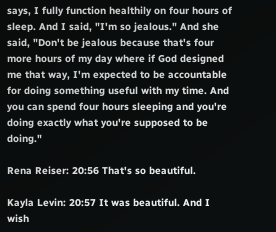says, I fully function healthily on four hours of sleep. And I said, "I'm so jealous." And she said, "Don't be jealous because that's four more hours of my day where if God designed me that way, I'm expected to be accountable for doing something useful with my time. And you can spend four hours sleeping and you're doing exactly what you're supposed to be doing."

Rena Reiser: 20:56 That's so beautiful.

Kayla Levin: 20:57 It was beautiful. And I wish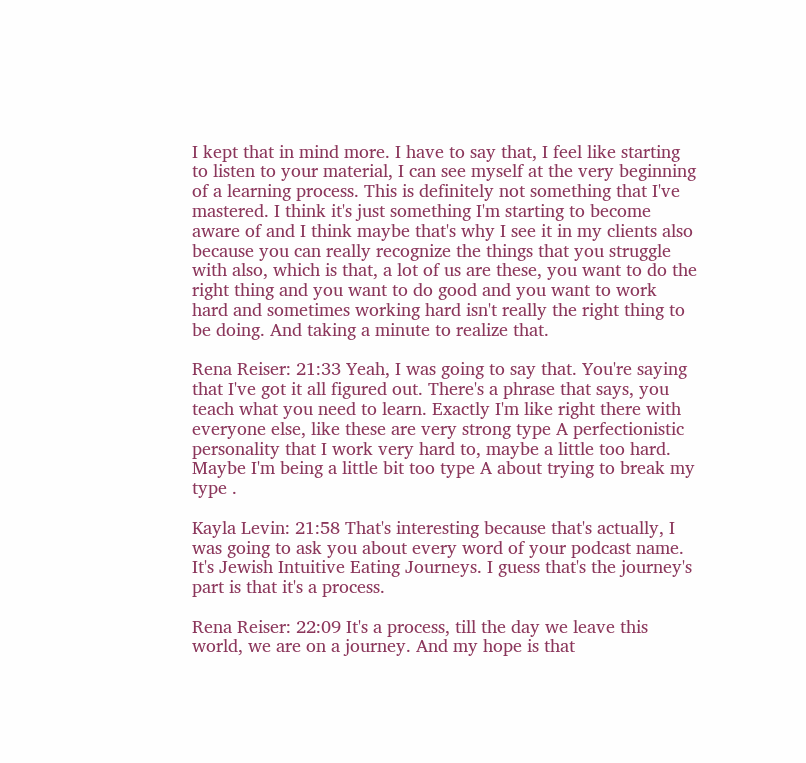I kept that in mind more. I have to say that, I feel like starting to listen to your material, I can see myself at the very beginning of a learning process. This is definitely not something that I've mastered. I think it's just something I'm starting to become aware of and I think maybe that's why I see it in my clients also because you can really recognize the things that you struggle with also, which is that, a lot of us are these, you want to do the right thing and you want to do good and you want to work hard and sometimes working hard isn't really the right thing to be doing. And taking a minute to realize that.

Rena Reiser: 21:33 Yeah, I was going to say that. You're saying that I've got it all figured out. There's a phrase that says, you teach what you need to learn. Exactly I'm like right there with everyone else, like these are very strong type A perfectionistic personality that I work very hard to, maybe a little too hard. Maybe I'm being a little bit too type A about trying to break my type .

Kayla Levin: 21:58 That's interesting because that's actually, I was going to ask you about every word of your podcast name. It's Jewish Intuitive Eating Journeys. I guess that's the journey's part is that it's a process.

Rena Reiser: 22:09 It's a process, till the day we leave this world, we are on a journey. And my hope is that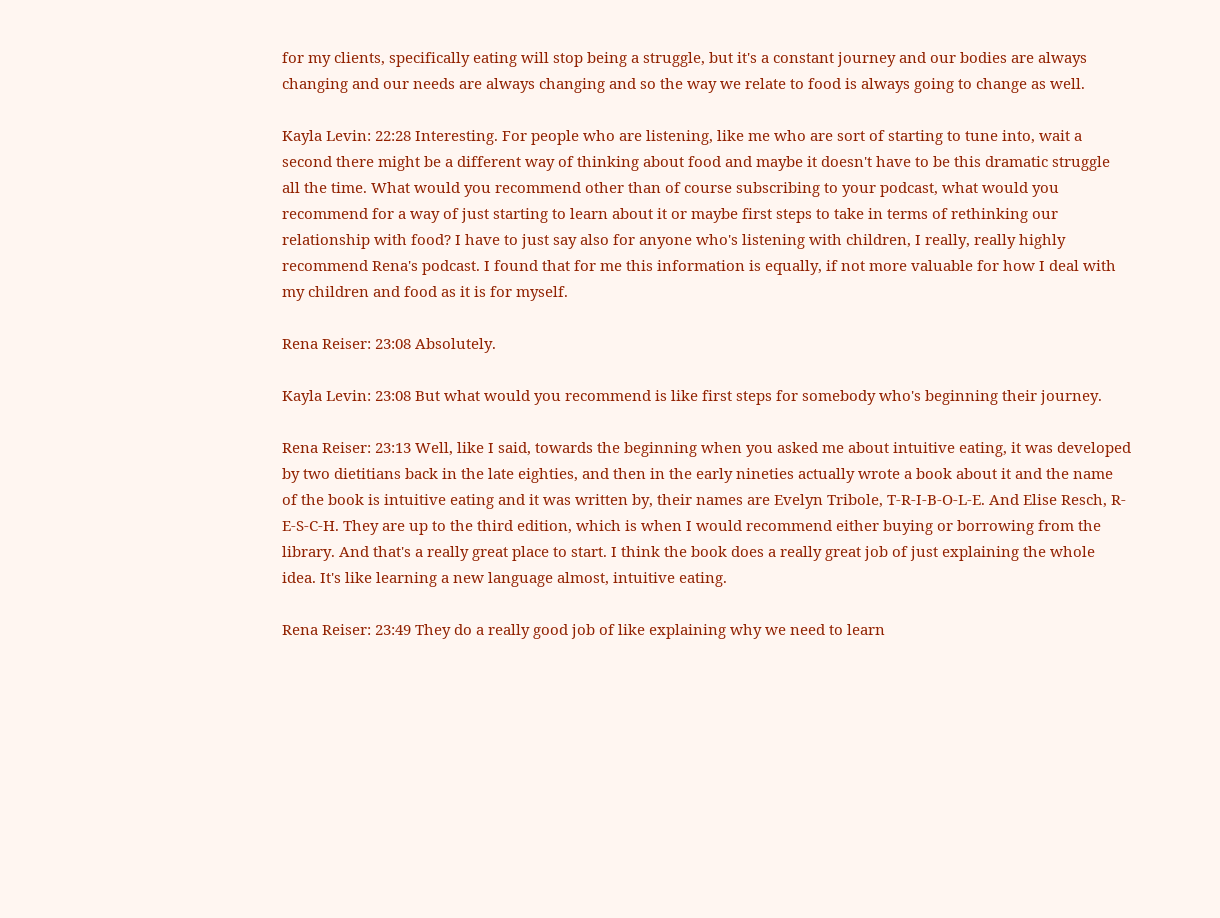for my clients, specifically eating will stop being a struggle, but it's a constant journey and our bodies are always changing and our needs are always changing and so the way we relate to food is always going to change as well.

Kayla Levin: 22:28 Interesting. For people who are listening, like me who are sort of starting to tune into, wait a second there might be a different way of thinking about food and maybe it doesn't have to be this dramatic struggle all the time. What would you recommend other than of course subscribing to your podcast, what would you recommend for a way of just starting to learn about it or maybe first steps to take in terms of rethinking our relationship with food? I have to just say also for anyone who's listening with children, I really, really highly recommend Rena's podcast. I found that for me this information is equally, if not more valuable for how I deal with my children and food as it is for myself.

Rena Reiser: 23:08 Absolutely.

Kayla Levin: 23:08 But what would you recommend is like first steps for somebody who's beginning their journey.

Rena Reiser: 23:13 Well, like I said, towards the beginning when you asked me about intuitive eating, it was developed by two dietitians back in the late eighties, and then in the early nineties actually wrote a book about it and the name of the book is intuitive eating and it was written by, their names are Evelyn Tribole, T-R-I-B-O-L-E. And Elise Resch, R-E-S-C-H. They are up to the third edition, which is when I would recommend either buying or borrowing from the library. And that's a really great place to start. I think the book does a really great job of just explaining the whole idea. It's like learning a new language almost, intuitive eating.

Rena Reiser: 23:49 They do a really good job of like explaining why we need to learn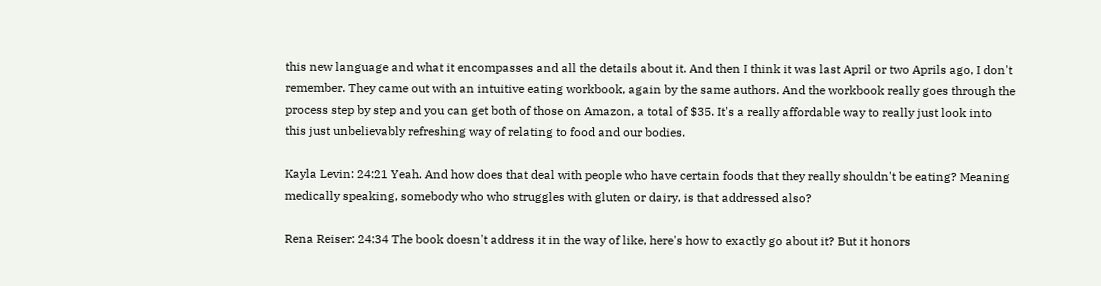this new language and what it encompasses and all the details about it. And then I think it was last April or two Aprils ago, I don't remember. They came out with an intuitive eating workbook, again by the same authors. And the workbook really goes through the process step by step and you can get both of those on Amazon, a total of $35. It's a really affordable way to really just look into this just unbelievably refreshing way of relating to food and our bodies.

Kayla Levin: 24:21 Yeah. And how does that deal with people who have certain foods that they really shouldn't be eating? Meaning medically speaking, somebody who who struggles with gluten or dairy, is that addressed also?

Rena Reiser: 24:34 The book doesn't address it in the way of like, here's how to exactly go about it? But it honors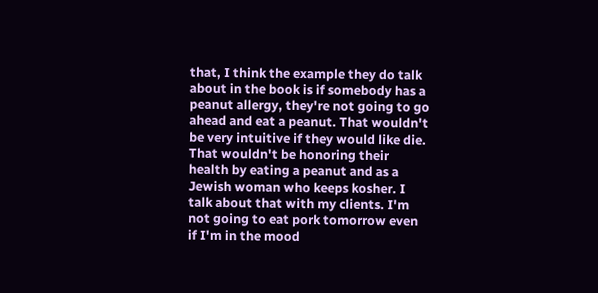that, I think the example they do talk about in the book is if somebody has a peanut allergy, they're not going to go ahead and eat a peanut. That wouldn't be very intuitive if they would like die. That wouldn't be honoring their health by eating a peanut and as a Jewish woman who keeps kosher. I talk about that with my clients. I'm not going to eat pork tomorrow even if I'm in the mood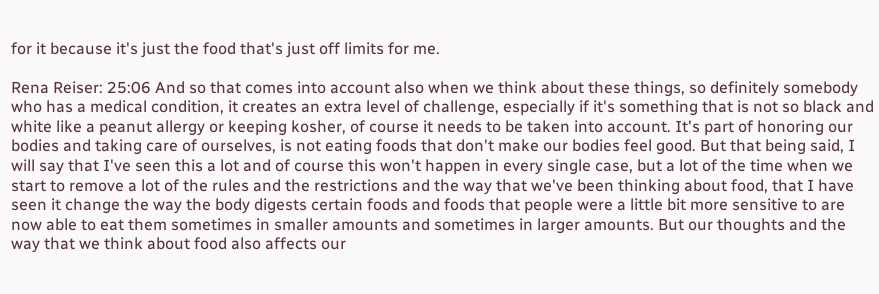for it because it's just the food that's just off limits for me.

Rena Reiser: 25:06 And so that comes into account also when we think about these things, so definitely somebody who has a medical condition, it creates an extra level of challenge, especially if it's something that is not so black and white like a peanut allergy or keeping kosher, of course it needs to be taken into account. It's part of honoring our bodies and taking care of ourselves, is not eating foods that don't make our bodies feel good. But that being said, I will say that I've seen this a lot and of course this won't happen in every single case, but a lot of the time when we start to remove a lot of the rules and the restrictions and the way that we've been thinking about food, that I have seen it change the way the body digests certain foods and foods that people were a little bit more sensitive to are now able to eat them sometimes in smaller amounts and sometimes in larger amounts. But our thoughts and the way that we think about food also affects our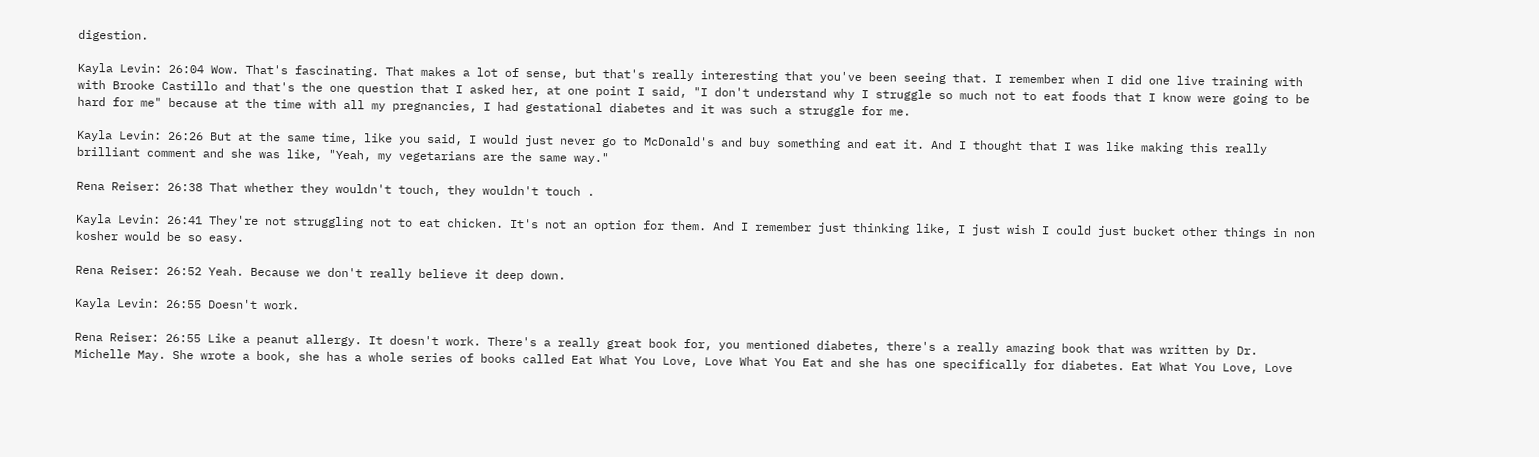digestion.

Kayla Levin: 26:04 Wow. That's fascinating. That makes a lot of sense, but that's really interesting that you've been seeing that. I remember when I did one live training with with Brooke Castillo and that's the one question that I asked her, at one point I said, "I don't understand why I struggle so much not to eat foods that I know were going to be hard for me" because at the time with all my pregnancies, I had gestational diabetes and it was such a struggle for me.

Kayla Levin: 26:26 But at the same time, like you said, I would just never go to McDonald's and buy something and eat it. And I thought that I was like making this really brilliant comment and she was like, "Yeah, my vegetarians are the same way."

Rena Reiser: 26:38 That whether they wouldn't touch, they wouldn't touch .

Kayla Levin: 26:41 They're not struggling not to eat chicken. It's not an option for them. And I remember just thinking like, I just wish I could just bucket other things in non kosher would be so easy.

Rena Reiser: 26:52 Yeah. Because we don't really believe it deep down.

Kayla Levin: 26:55 Doesn't work.

Rena Reiser: 26:55 Like a peanut allergy. It doesn't work. There's a really great book for, you mentioned diabetes, there's a really amazing book that was written by Dr. Michelle May. She wrote a book, she has a whole series of books called Eat What You Love, Love What You Eat and she has one specifically for diabetes. Eat What You Love, Love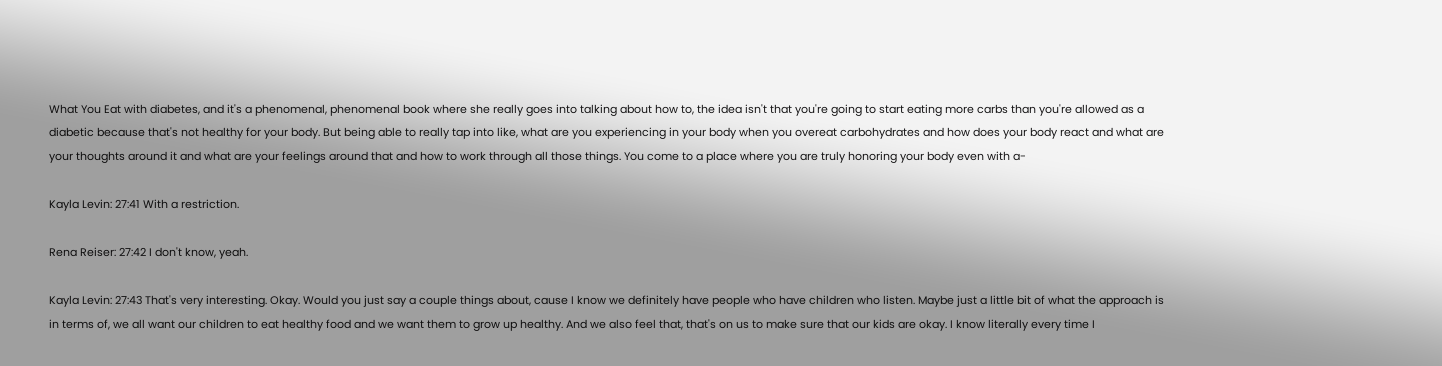What You Eat with diabetes, and it's a phenomenal, phenomenal book where she really goes into talking about how to, the idea isn't that you're going to start eating more carbs than you're allowed as a diabetic because that's not healthy for your body. But being able to really tap into like, what are you experiencing in your body when you overeat carbohydrates and how does your body react and what are your thoughts around it and what are your feelings around that and how to work through all those things. You come to a place where you are truly honoring your body even with a-

Kayla Levin: 27:41 With a restriction.

Rena Reiser: 27:42 I don't know, yeah.

Kayla Levin: 27:43 That's very interesting. Okay. Would you just say a couple things about, cause I know we definitely have people who have children who listen. Maybe just a little bit of what the approach is in terms of, we all want our children to eat healthy food and we want them to grow up healthy. And we also feel that, that's on us to make sure that our kids are okay. I know literally every time I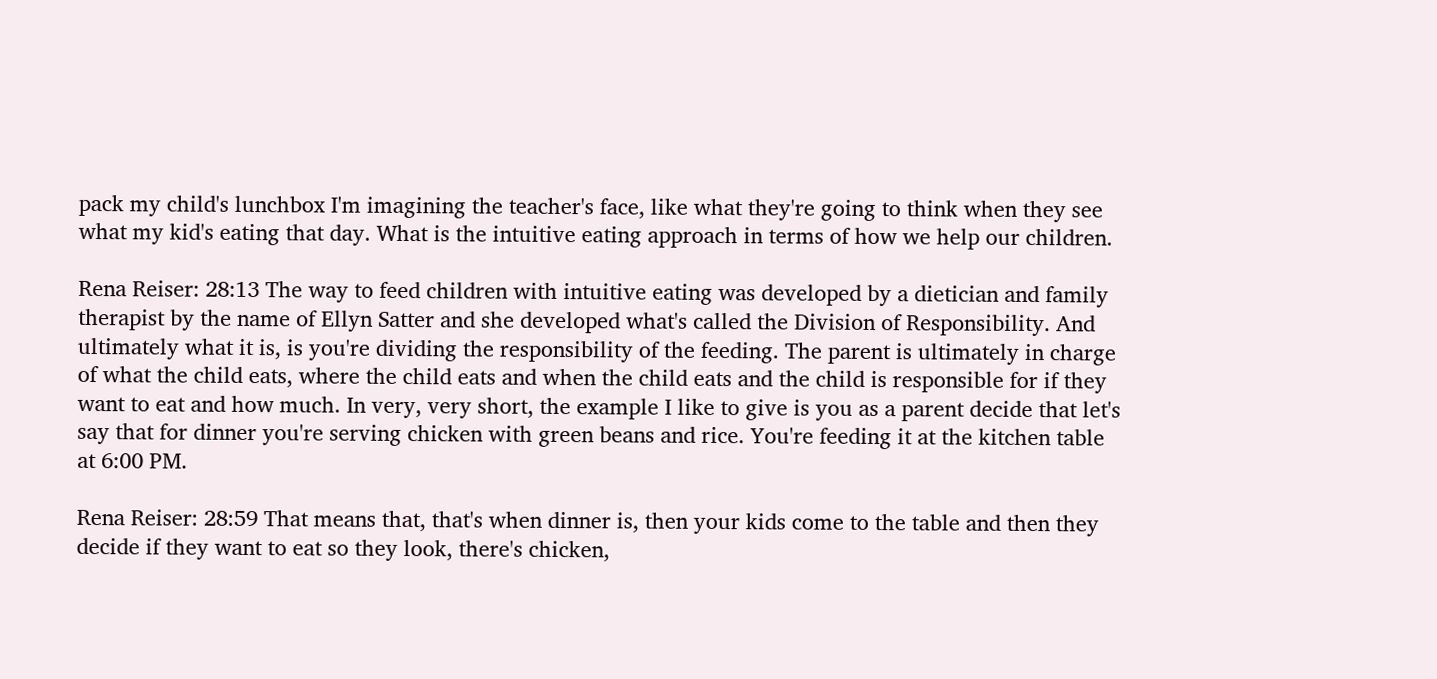pack my child's lunchbox I'm imagining the teacher's face, like what they're going to think when they see what my kid's eating that day. What is the intuitive eating approach in terms of how we help our children.

Rena Reiser: 28:13 The way to feed children with intuitive eating was developed by a dietician and family therapist by the name of Ellyn Satter and she developed what's called the Division of Responsibility. And ultimately what it is, is you're dividing the responsibility of the feeding. The parent is ultimately in charge of what the child eats, where the child eats and when the child eats and the child is responsible for if they want to eat and how much. In very, very short, the example I like to give is you as a parent decide that let's say that for dinner you're serving chicken with green beans and rice. You're feeding it at the kitchen table at 6:00 PM.

Rena Reiser: 28:59 That means that, that's when dinner is, then your kids come to the table and then they decide if they want to eat so they look, there's chicken,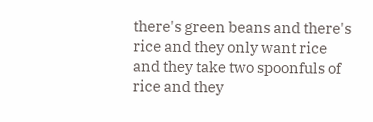there's green beans and there's rice and they only want rice and they take two spoonfuls of rice and they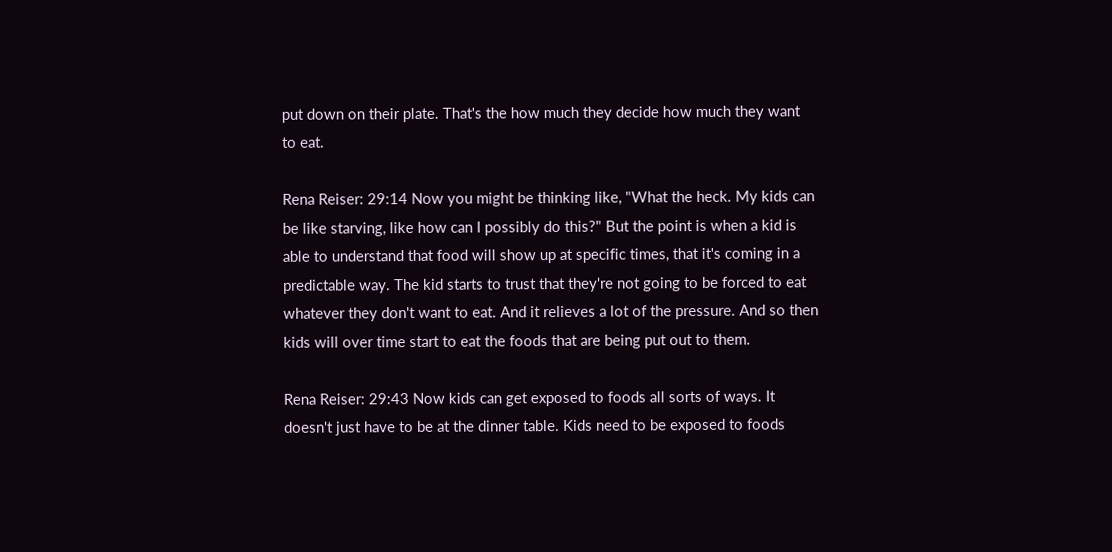put down on their plate. That's the how much they decide how much they want to eat.

Rena Reiser: 29:14 Now you might be thinking like, "What the heck. My kids can be like starving, like how can I possibly do this?" But the point is when a kid is able to understand that food will show up at specific times, that it's coming in a predictable way. The kid starts to trust that they're not going to be forced to eat whatever they don't want to eat. And it relieves a lot of the pressure. And so then kids will over time start to eat the foods that are being put out to them.

Rena Reiser: 29:43 Now kids can get exposed to foods all sorts of ways. It doesn't just have to be at the dinner table. Kids need to be exposed to foods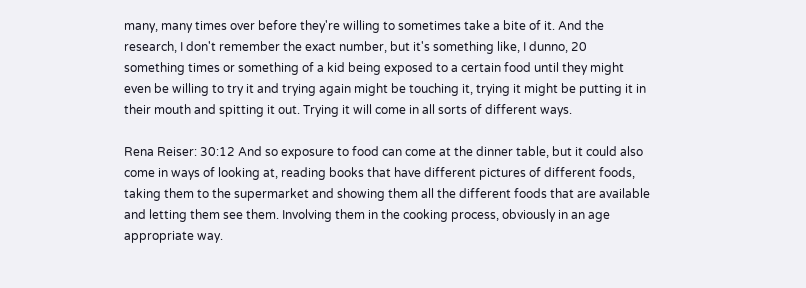many, many times over before they're willing to sometimes take a bite of it. And the research, I don't remember the exact number, but it's something like, I dunno, 20 something times or something of a kid being exposed to a certain food until they might even be willing to try it and trying again might be touching it, trying it might be putting it in their mouth and spitting it out. Trying it will come in all sorts of different ways.

Rena Reiser: 30:12 And so exposure to food can come at the dinner table, but it could also come in ways of looking at, reading books that have different pictures of different foods, taking them to the supermarket and showing them all the different foods that are available and letting them see them. Involving them in the cooking process, obviously in an age appropriate way.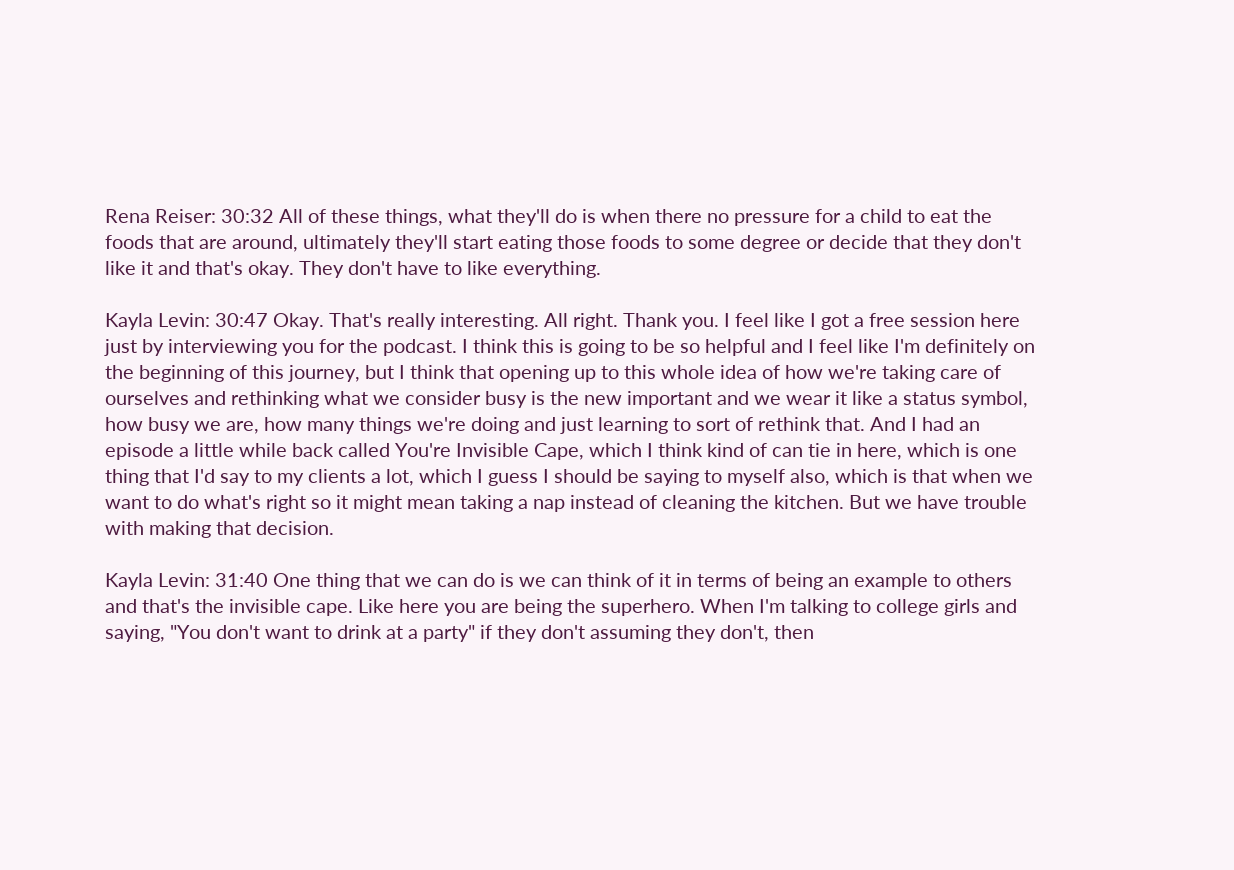Rena Reiser: 30:32 All of these things, what they'll do is when there no pressure for a child to eat the foods that are around, ultimately they'll start eating those foods to some degree or decide that they don't like it and that's okay. They don't have to like everything.

Kayla Levin: 30:47 Okay. That's really interesting. All right. Thank you. I feel like I got a free session here just by interviewing you for the podcast. I think this is going to be so helpful and I feel like I'm definitely on the beginning of this journey, but I think that opening up to this whole idea of how we're taking care of ourselves and rethinking what we consider busy is the new important and we wear it like a status symbol, how busy we are, how many things we're doing and just learning to sort of rethink that. And I had an episode a little while back called You're Invisible Cape, which I think kind of can tie in here, which is one thing that I'd say to my clients a lot, which I guess I should be saying to myself also, which is that when we want to do what's right so it might mean taking a nap instead of cleaning the kitchen. But we have trouble with making that decision.

Kayla Levin: 31:40 One thing that we can do is we can think of it in terms of being an example to others and that's the invisible cape. Like here you are being the superhero. When I'm talking to college girls and saying, "You don't want to drink at a party" if they don't assuming they don't, then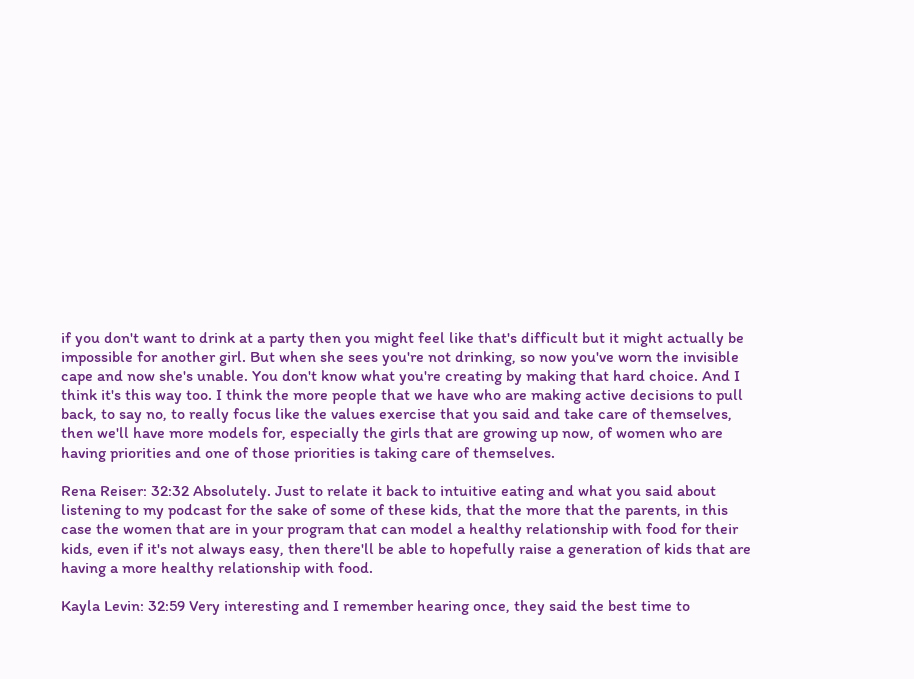if you don't want to drink at a party then you might feel like that's difficult but it might actually be impossible for another girl. But when she sees you're not drinking, so now you've worn the invisible cape and now she's unable. You don't know what you're creating by making that hard choice. And I think it's this way too. I think the more people that we have who are making active decisions to pull back, to say no, to really focus like the values exercise that you said and take care of themselves, then we'll have more models for, especially the girls that are growing up now, of women who are having priorities and one of those priorities is taking care of themselves.

Rena Reiser: 32:32 Absolutely. Just to relate it back to intuitive eating and what you said about listening to my podcast for the sake of some of these kids, that the more that the parents, in this case the women that are in your program that can model a healthy relationship with food for their kids, even if it's not always easy, then there'll be able to hopefully raise a generation of kids that are having a more healthy relationship with food.

Kayla Levin: 32:59 Very interesting and I remember hearing once, they said the best time to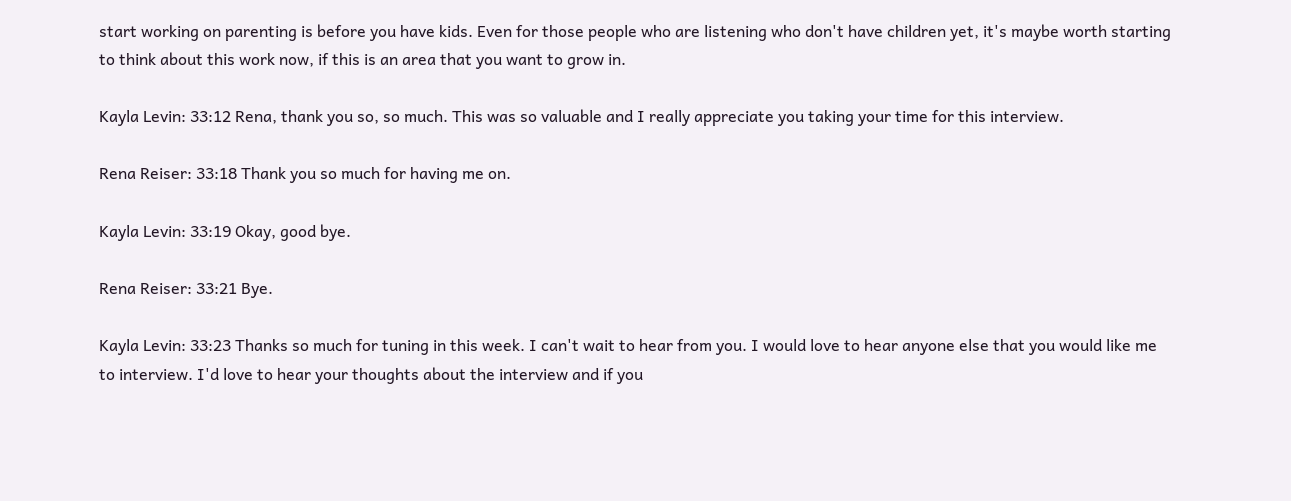start working on parenting is before you have kids. Even for those people who are listening who don't have children yet, it's maybe worth starting to think about this work now, if this is an area that you want to grow in.

Kayla Levin: 33:12 Rena, thank you so, so much. This was so valuable and I really appreciate you taking your time for this interview.

Rena Reiser: 33:18 Thank you so much for having me on.

Kayla Levin: 33:19 Okay, good bye.

Rena Reiser: 33:21 Bye.

Kayla Levin: 33:23 Thanks so much for tuning in this week. I can't wait to hear from you. I would love to hear anyone else that you would like me to interview. I'd love to hear your thoughts about the interview and if you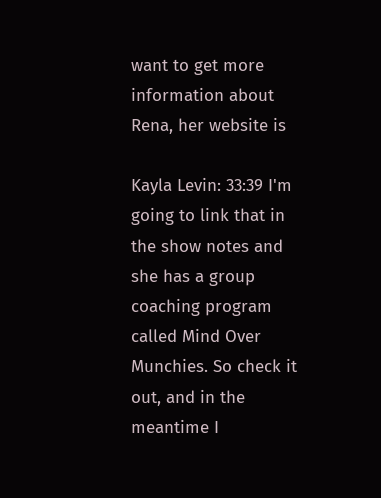want to get more information about Rena, her website is

Kayla Levin: 33:39 I'm going to link that in the show notes and she has a group coaching program called Mind Over Munchies. So check it out, and in the meantime I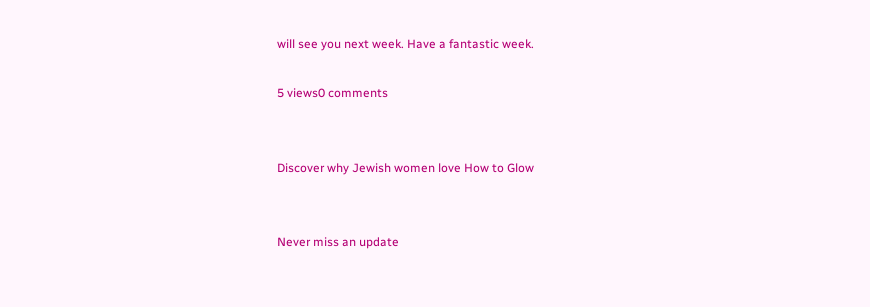will see you next week. Have a fantastic week.

5 views0 comments


Discover why Jewish women love How to Glow


Never miss an update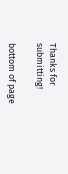Thanks for submitting!

bottom of page